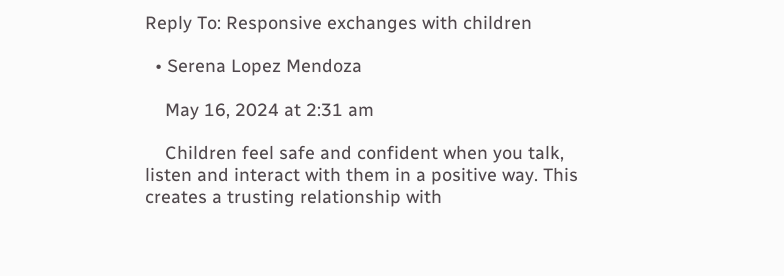Reply To: Responsive exchanges with children

  • Serena Lopez Mendoza

    May 16, 2024 at 2:31 am

    Children feel safe and confident when you talk, listen and interact with them in a positive way. This creates a trusting relationship with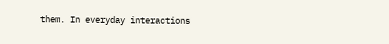them. In everyday interactions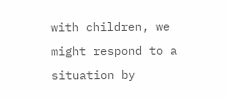with children, we might respond to a situation by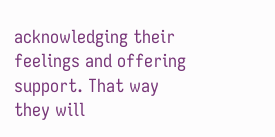acknowledging their feelings and offering support. That way they will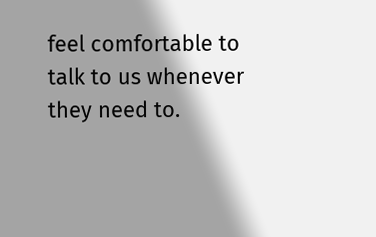feel comfortable to talk to us whenever they need to.